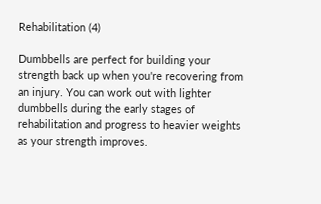Rehabilitation (4)

Dumbbells are perfect for building your strength back up when you're recovering from an injury. You can work out with lighter dumbbells during the early stages of rehabilitation and progress to heavier weights as your strength improves.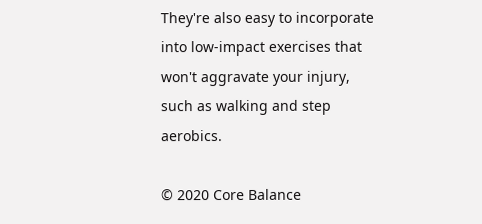They're also easy to incorporate into low-impact exercises that won't aggravate your injury, such as walking and step aerobics.

© 2020 Core Balance